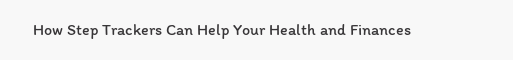How Step Trackers Can Help Your Health and Finances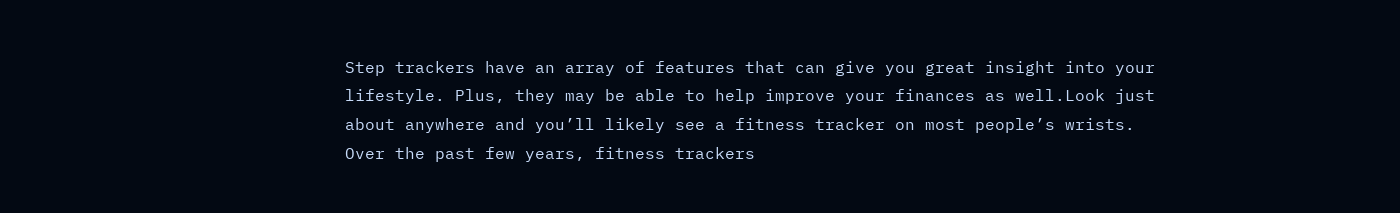Step trackers have an array of features that can give you great insight into your lifestyle. Plus, they may be able to help improve your finances as well.Look just about anywhere and you’ll likely see a fitness tracker on most people’s wrists. Over the past few years, fitness trackers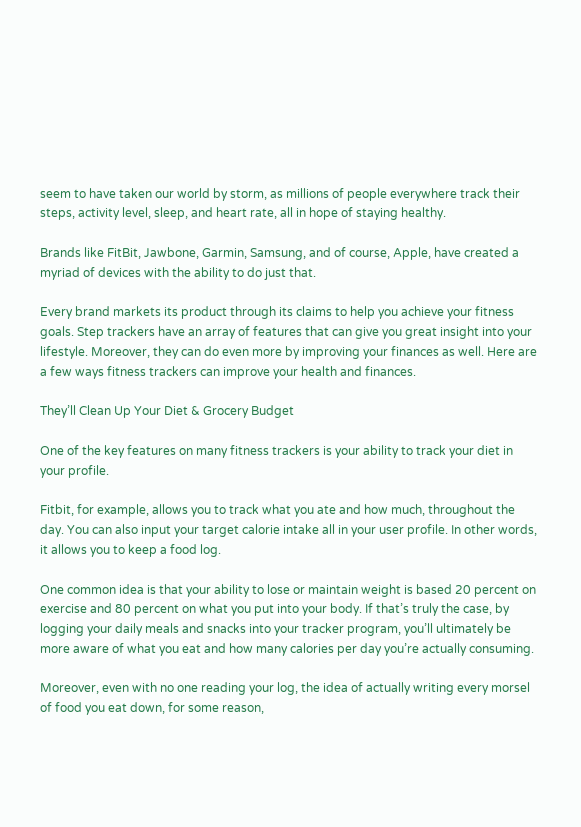seem to have taken our world by storm, as millions of people everywhere track their steps, activity level, sleep, and heart rate, all in hope of staying healthy.

Brands like FitBit, Jawbone, Garmin, Samsung, and of course, Apple, have created a myriad of devices with the ability to do just that.

Every brand markets its product through its claims to help you achieve your fitness goals. Step trackers have an array of features that can give you great insight into your lifestyle. Moreover, they can do even more by improving your finances as well. Here are a few ways fitness trackers can improve your health and finances.

They’ll Clean Up Your Diet & Grocery Budget

One of the key features on many fitness trackers is your ability to track your diet in your profile.

Fitbit, for example, allows you to track what you ate and how much, throughout the day. You can also input your target calorie intake all in your user profile. In other words, it allows you to keep a food log.

One common idea is that your ability to lose or maintain weight is based 20 percent on exercise and 80 percent on what you put into your body. If that’s truly the case, by logging your daily meals and snacks into your tracker program, you’ll ultimately be more aware of what you eat and how many calories per day you’re actually consuming.

Moreover, even with no one reading your log, the idea of actually writing every morsel of food you eat down, for some reason,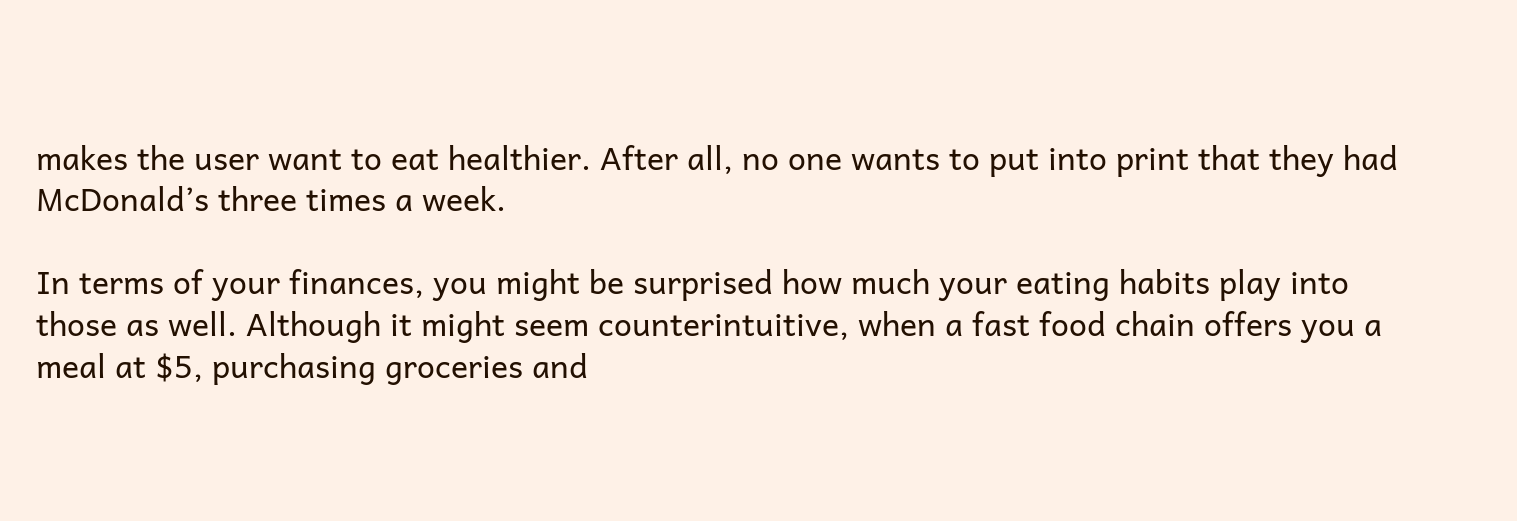makes the user want to eat healthier. After all, no one wants to put into print that they had McDonald’s three times a week.

In terms of your finances, you might be surprised how much your eating habits play into those as well. Although it might seem counterintuitive, when a fast food chain offers you a meal at $5, purchasing groceries and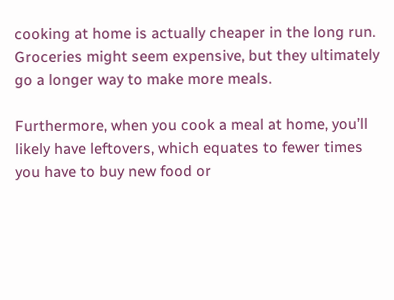cooking at home is actually cheaper in the long run. Groceries might seem expensive, but they ultimately go a longer way to make more meals.

Furthermore, when you cook a meal at home, you’ll likely have leftovers, which equates to fewer times you have to buy new food or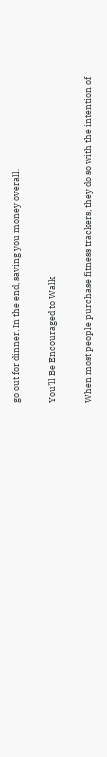go out for dinner. In the end, saving you money overall.

You’ll Be Encouraged to Walk

When most people purchase fitness trackers, they do so with the intention of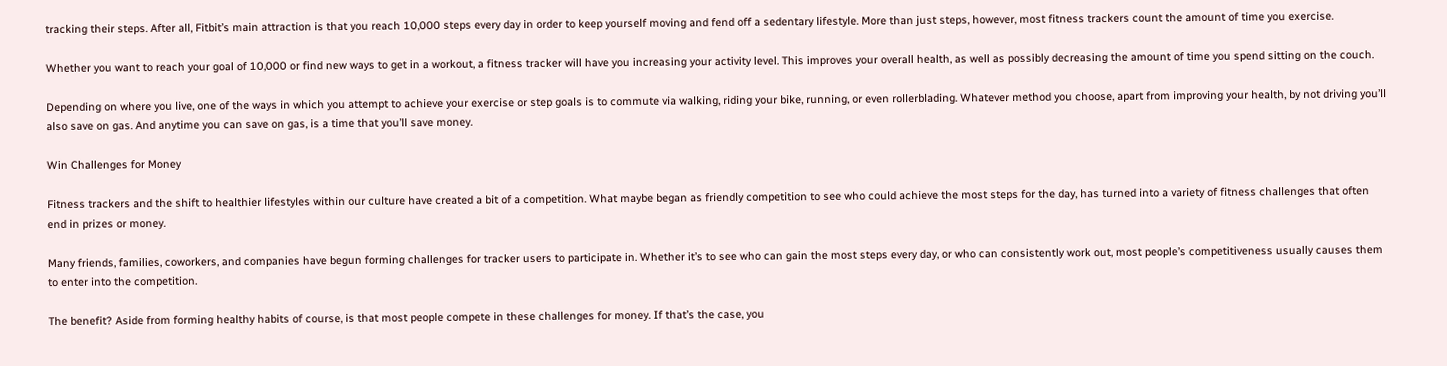tracking their steps. After all, Fitbit’s main attraction is that you reach 10,000 steps every day in order to keep yourself moving and fend off a sedentary lifestyle. More than just steps, however, most fitness trackers count the amount of time you exercise.

Whether you want to reach your goal of 10,000 or find new ways to get in a workout, a fitness tracker will have you increasing your activity level. This improves your overall health, as well as possibly decreasing the amount of time you spend sitting on the couch.

Depending on where you live, one of the ways in which you attempt to achieve your exercise or step goals is to commute via walking, riding your bike, running, or even rollerblading. Whatever method you choose, apart from improving your health, by not driving you’ll also save on gas. And anytime you can save on gas, is a time that you’ll save money.

Win Challenges for Money

Fitness trackers and the shift to healthier lifestyles within our culture have created a bit of a competition. What maybe began as friendly competition to see who could achieve the most steps for the day, has turned into a variety of fitness challenges that often end in prizes or money.

Many friends, families, coworkers, and companies have begun forming challenges for tracker users to participate in. Whether it’s to see who can gain the most steps every day, or who can consistently work out, most people’s competitiveness usually causes them to enter into the competition.

The benefit? Aside from forming healthy habits of course, is that most people compete in these challenges for money. If that’s the case, you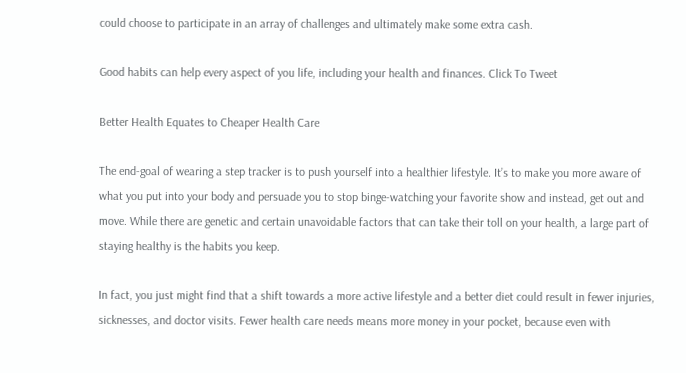could choose to participate in an array of challenges and ultimately make some extra cash.

Good habits can help every aspect of you life, including your health and finances. Click To Tweet

Better Health Equates to Cheaper Health Care

The end-goal of wearing a step tracker is to push yourself into a healthier lifestyle. It’s to make you more aware of what you put into your body and persuade you to stop binge-watching your favorite show and instead, get out and move. While there are genetic and certain unavoidable factors that can take their toll on your health, a large part of staying healthy is the habits you keep.

In fact, you just might find that a shift towards a more active lifestyle and a better diet could result in fewer injuries, sicknesses, and doctor visits. Fewer health care needs means more money in your pocket, because even with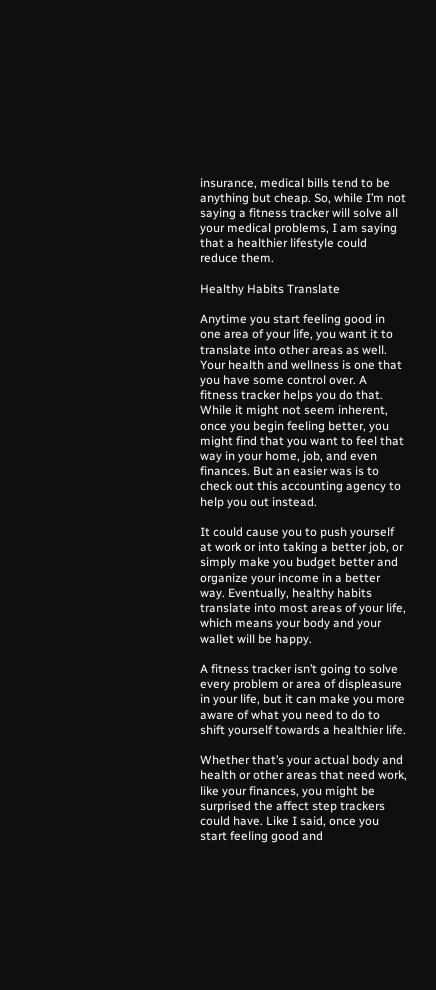insurance, medical bills tend to be anything but cheap. So, while I’m not saying a fitness tracker will solve all your medical problems, I am saying that a healthier lifestyle could reduce them.

Healthy Habits Translate

Anytime you start feeling good in one area of your life, you want it to translate into other areas as well. Your health and wellness is one that you have some control over. A fitness tracker helps you do that. While it might not seem inherent, once you begin feeling better, you might find that you want to feel that way in your home, job, and even finances. But an easier was is to check out this accounting agency to help you out instead.

It could cause you to push yourself at work or into taking a better job, or simply make you budget better and organize your income in a better way. Eventually, healthy habits translate into most areas of your life, which means your body and your wallet will be happy.

A fitness tracker isn’t going to solve every problem or area of displeasure in your life, but it can make you more aware of what you need to do to shift yourself towards a healthier life.

Whether that’s your actual body and health or other areas that need work, like your finances, you might be surprised the affect step trackers could have. Like I said, once you start feeling good and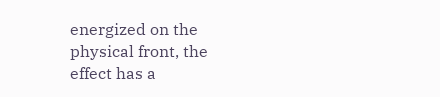energized on the physical front, the effect has a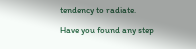tendency to radiate.

Have you found any step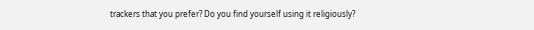trackers that you prefer? Do you find yourself using it religiously?